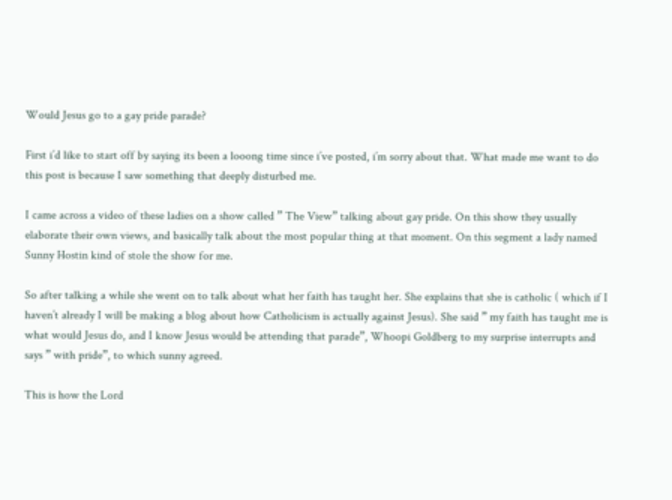Would Jesus go to a gay pride parade?

First i’d like to start off by saying its been a looong time since i’ve posted, i’m sorry about that. What made me want to do this post is because I saw something that deeply disturbed me.

I came across a video of these ladies on a show called ” The View” talking about gay pride. On this show they usually elaborate their own views, and basically talk about the most popular thing at that moment. On this segment a lady named Sunny Hostin kind of stole the show for me.

So after talking a while she went on to talk about what her faith has taught her. She explains that she is catholic ( which if I haven’t already I will be making a blog about how Catholicism is actually against Jesus). She said ” my faith has taught me is what would Jesus do, and I know Jesus would be attending that parade”, Whoopi Goldberg to my surprise interrupts and says ” with pride”, to which sunny agreed.

This is how the Lord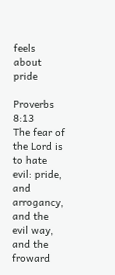feels about pride

Proverbs 8:13
The fear of the Lord is to hate evil: pride, and arrogancy, and the evil way, and the froward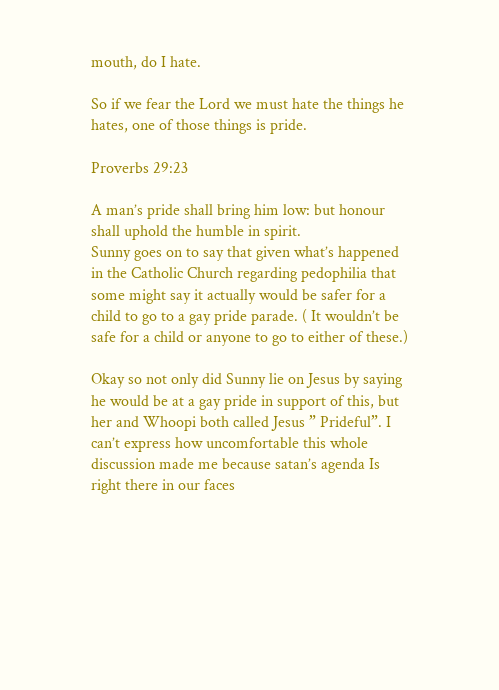mouth, do I hate.

So if we fear the Lord we must hate the things he hates, one of those things is pride.

Proverbs 29:23

A man’s pride shall bring him low: but honour shall uphold the humble in spirit.
Sunny goes on to say that given what’s happened in the Catholic Church regarding pedophilia that some might say it actually would be safer for a child to go to a gay pride parade. ( It wouldn’t be safe for a child or anyone to go to either of these.)

Okay so not only did Sunny lie on Jesus by saying he would be at a gay pride in support of this, but her and Whoopi both called Jesus ” Prideful”. I can’t express how uncomfortable this whole discussion made me because satan’s agenda Is right there in our faces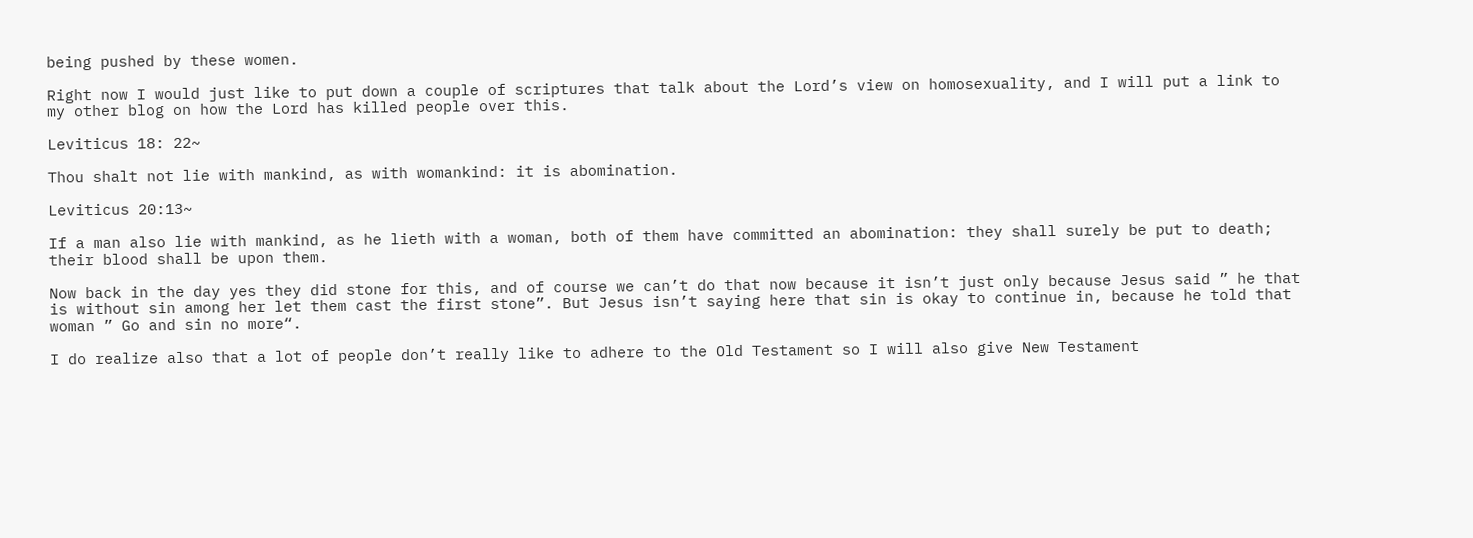being pushed by these women.

Right now I would just like to put down a couple of scriptures that talk about the Lord’s view on homosexuality, and I will put a link to my other blog on how the Lord has killed people over this.

Leviticus 18: 22~

Thou shalt not lie with mankind, as with womankind: it is abomination.

Leviticus 20:13~

If a man also lie with mankind, as he lieth with a woman, both of them have committed an abomination: they shall surely be put to death; their blood shall be upon them.

Now back in the day yes they did stone for this, and of course we can’t do that now because it isn’t just only because Jesus said ” he that is without sin among her let them cast the first stone”. But Jesus isn’t saying here that sin is okay to continue in, because he told that woman ” Go and sin no more“.

I do realize also that a lot of people don’t really like to adhere to the Old Testament so I will also give New Testament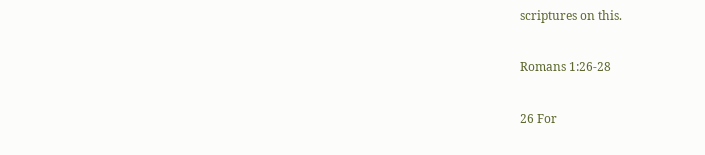scriptures on this.

Romans 1:26-28

26 For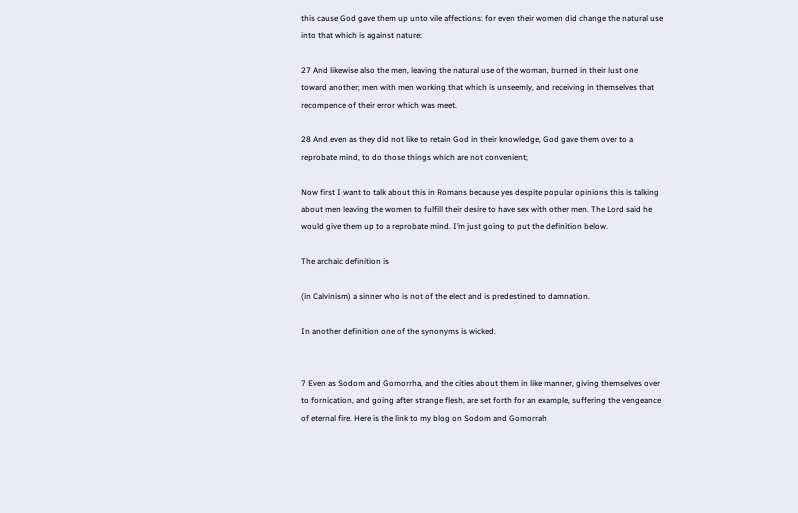this cause God gave them up unto vile affections: for even their women did change the natural use into that which is against nature:

27 And likewise also the men, leaving the natural use of the woman, burned in their lust one toward another; men with men working that which is unseemly, and receiving in themselves that recompence of their error which was meet.

28 And even as they did not like to retain God in their knowledge, God gave them over to a reprobate mind, to do those things which are not convenient;

Now first I want to talk about this in Romans because yes despite popular opinions this is talking about men leaving the women to fulfill their desire to have sex with other men. The Lord said he would give them up to a reprobate mind. I’m just going to put the definition below.

The archaic definition is

(in Calvinism) a sinner who is not of the elect and is predestined to damnation.

In another definition one of the synonyms is wicked.


7 Even as Sodom and Gomorrha, and the cities about them in like manner, giving themselves over to fornication, and going after strange flesh, are set forth for an example, suffering the vengeance of eternal fire. Here is the link to my blog on Sodom and Gomorrah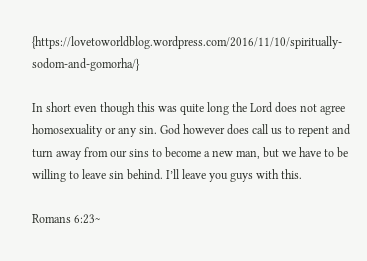{https://lovetoworldblog.wordpress.com/2016/11/10/spiritually-sodom-and-gomorha/}

In short even though this was quite long the Lord does not agree homosexuality or any sin. God however does call us to repent and turn away from our sins to become a new man, but we have to be willing to leave sin behind. I’ll leave you guys with this.

Romans 6:23~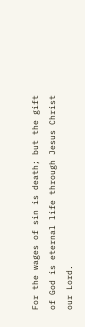For the wages of sin is death; but the gift of God is eternal life through Jesus Christ our Lord.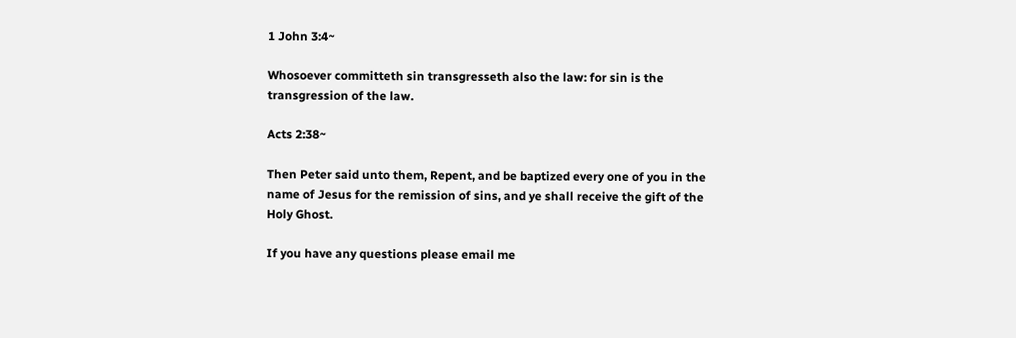1 John 3:4~

Whosoever committeth sin transgresseth also the law: for sin is the transgression of the law.

Acts 2:38~

Then Peter said unto them, Repent, and be baptized every one of you in the name of Jesus for the remission of sins, and ye shall receive the gift of the Holy Ghost.

If you have any questions please email me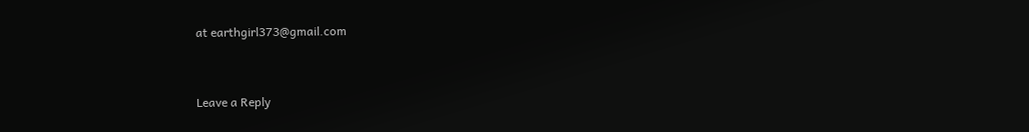at earthgirl373@gmail.com


Leave a Reply